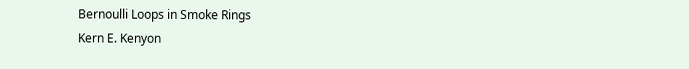Bernoulli Loops in Smoke Rings
Kern E. Kenyon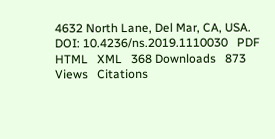4632 North Lane, Del Mar, CA, USA.
DOI: 10.4236/ns.2019.1110030   PDF   HTML   XML   368 Downloads   873 Views   Citations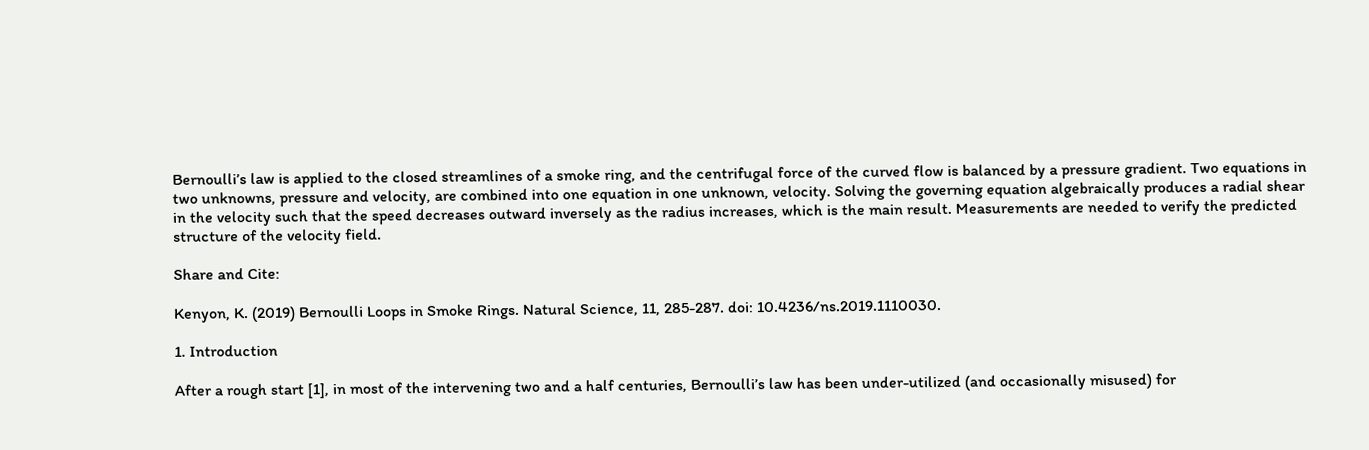Bernoulli’s law is applied to the closed streamlines of a smoke ring, and the centrifugal force of the curved flow is balanced by a pressure gradient. Two equations in two unknowns, pressure and velocity, are combined into one equation in one unknown, velocity. Solving the governing equation algebraically produces a radial shear in the velocity such that the speed decreases outward inversely as the radius increases, which is the main result. Measurements are needed to verify the predicted structure of the velocity field.

Share and Cite:

Kenyon, K. (2019) Bernoulli Loops in Smoke Rings. Natural Science, 11, 285-287. doi: 10.4236/ns.2019.1110030.

1. Introduction

After a rough start [1], in most of the intervening two and a half centuries, Bernoulli’s law has been under-utilized (and occasionally misused) for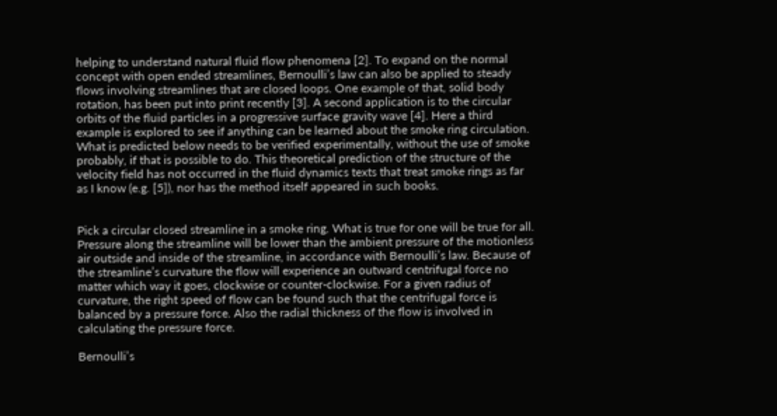helping to understand natural fluid flow phenomena [2]. To expand on the normal concept with open ended streamlines, Bernoulli’s law can also be applied to steady flows involving streamlines that are closed loops. One example of that, solid body rotation, has been put into print recently [3]. A second application is to the circular orbits of the fluid particles in a progressive surface gravity wave [4]. Here a third example is explored to see if anything can be learned about the smoke ring circulation. What is predicted below needs to be verified experimentally, without the use of smoke probably, if that is possible to do. This theoretical prediction of the structure of the velocity field has not occurred in the fluid dynamics texts that treat smoke rings as far as I know (e.g. [5]), nor has the method itself appeared in such books.


Pick a circular closed streamline in a smoke ring. What is true for one will be true for all. Pressure along the streamline will be lower than the ambient pressure of the motionless air outside and inside of the streamline, in accordance with Bernoulli’s law. Because of the streamline’s curvature the flow will experience an outward centrifugal force no matter which way it goes, clockwise or counter-clockwise. For a given radius of curvature, the right speed of flow can be found such that the centrifugal force is balanced by a pressure force. Also the radial thickness of the flow is involved in calculating the pressure force.

Bernoulli’s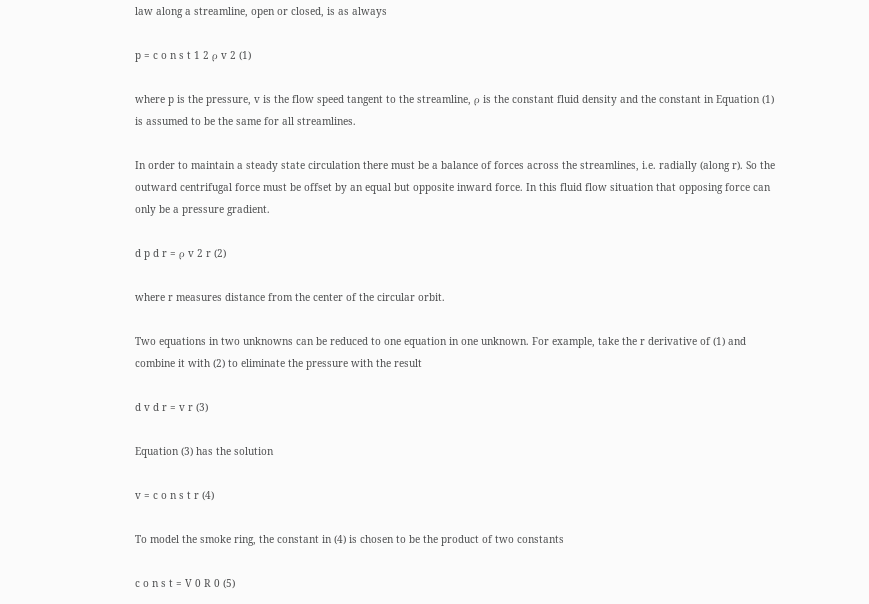law along a streamline, open or closed, is as always

p = c o n s t 1 2 ρ v 2 (1)

where p is the pressure, v is the flow speed tangent to the streamline, ρ is the constant fluid density and the constant in Equation (1) is assumed to be the same for all streamlines.

In order to maintain a steady state circulation there must be a balance of forces across the streamlines, i.e. radially (along r). So the outward centrifugal force must be offset by an equal but opposite inward force. In this fluid flow situation that opposing force can only be a pressure gradient.

d p d r = ρ v 2 r (2)

where r measures distance from the center of the circular orbit.

Two equations in two unknowns can be reduced to one equation in one unknown. For example, take the r derivative of (1) and combine it with (2) to eliminate the pressure with the result

d v d r = v r (3)

Equation (3) has the solution

v = c o n s t r (4)

To model the smoke ring, the constant in (4) is chosen to be the product of two constants

c o n s t = V 0 R 0 (5)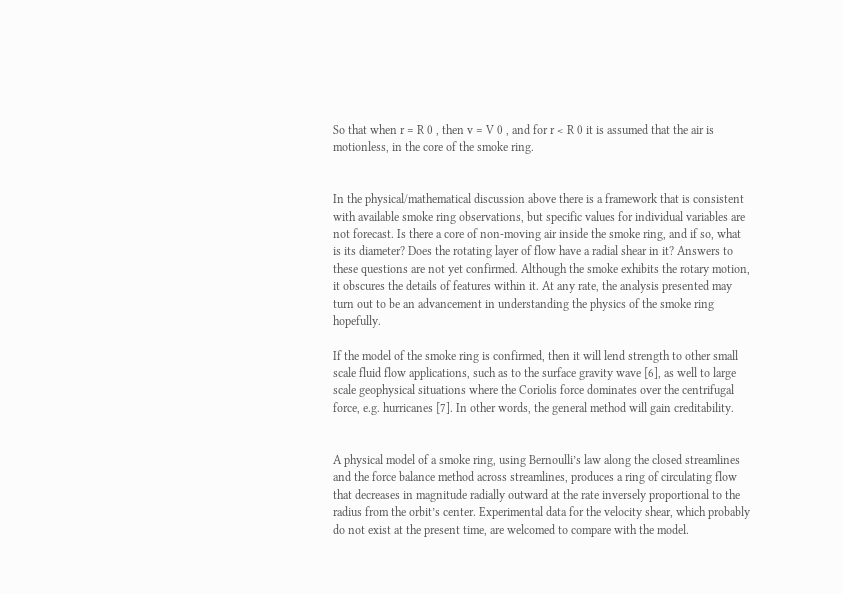So that when r = R 0 , then v = V 0 , and for r < R 0 it is assumed that the air is motionless, in the core of the smoke ring.


In the physical/mathematical discussion above there is a framework that is consistent with available smoke ring observations, but specific values for individual variables are not forecast. Is there a core of non-moving air inside the smoke ring, and if so, what is its diameter? Does the rotating layer of flow have a radial shear in it? Answers to these questions are not yet confirmed. Although the smoke exhibits the rotary motion, it obscures the details of features within it. At any rate, the analysis presented may turn out to be an advancement in understanding the physics of the smoke ring hopefully.

If the model of the smoke ring is confirmed, then it will lend strength to other small scale fluid flow applications, such as to the surface gravity wave [6], as well to large scale geophysical situations where the Coriolis force dominates over the centrifugal force, e.g. hurricanes [7]. In other words, the general method will gain creditability.


A physical model of a smoke ring, using Bernoulli’s law along the closed streamlines and the force balance method across streamlines, produces a ring of circulating flow that decreases in magnitude radially outward at the rate inversely proportional to the radius from the orbit’s center. Experimental data for the velocity shear, which probably do not exist at the present time, are welcomed to compare with the model.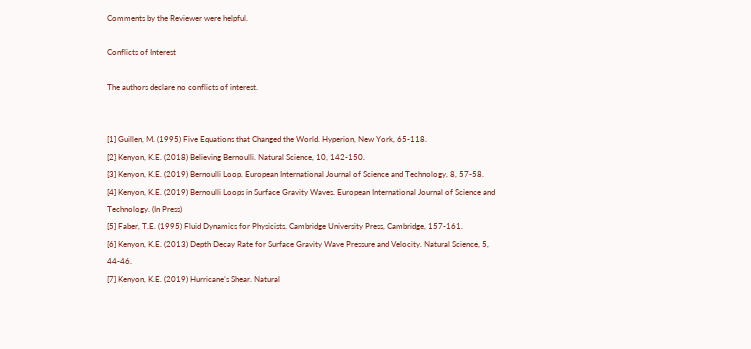Comments by the Reviewer were helpful.

Conflicts of Interest

The authors declare no conflicts of interest.


[1] Guillen, M. (1995) Five Equations that Changed the World. Hyperion, New York, 65-118.
[2] Kenyon, K.E. (2018) Believing Bernoulli. Natural Science, 10, 142-150.
[3] Kenyon, K.E. (2019) Bernoulli Loop. European International Journal of Science and Technology, 8, 57-58.
[4] Kenyon, K.E. (2019) Bernoulli Loops in Surface Gravity Waves. European International Journal of Science and Technology. (In Press)
[5] Faber, T.E. (1995) Fluid Dynamics for Physicists. Cambridge University Press, Cambridge, 157-161.
[6] Kenyon, K.E. (2013) Depth Decay Rate for Surface Gravity Wave Pressure and Velocity. Natural Science, 5, 44-46.
[7] Kenyon, K.E. (2019) Hurricane’s Shear. Natural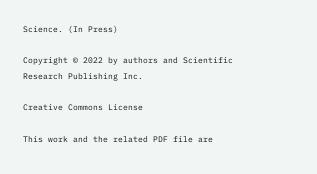Science. (In Press)

Copyright © 2022 by authors and Scientific Research Publishing Inc.

Creative Commons License

This work and the related PDF file are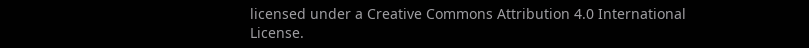licensed under a Creative Commons Attribution 4.0 International License.